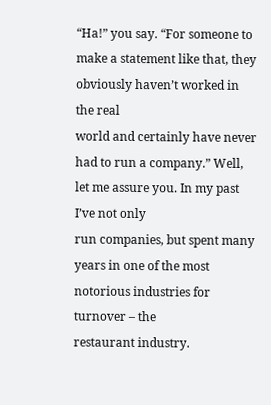“Ha!” you say. “For someone to make a statement like that, they obviously haven’t worked in the real
world and certainly have never had to run a company.” Well, let me assure you. In my past I’ve not only
run companies, but spent many years in one of the most notorious industries for turnover – the
restaurant industry.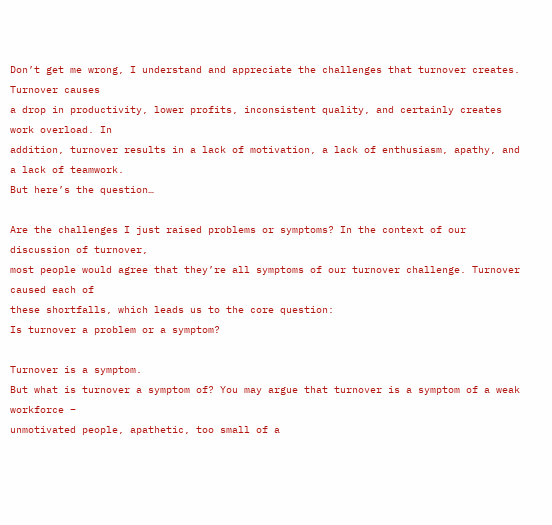Don’t get me wrong, I understand and appreciate the challenges that turnover creates. Turnover causes
a drop in productivity, lower profits, inconsistent quality, and certainly creates work overload. In
addition, turnover results in a lack of motivation, a lack of enthusiasm, apathy, and a lack of teamwork.
But here’s the question…

Are the challenges I just raised problems or symptoms? In the context of our discussion of turnover,
most people would agree that they’re all symptoms of our turnover challenge. Turnover caused each of
these shortfalls, which leads us to the core question:
Is turnover a problem or a symptom?

Turnover is a symptom.
But what is turnover a symptom of? You may argue that turnover is a symptom of a weak workforce –
unmotivated people, apathetic, too small of a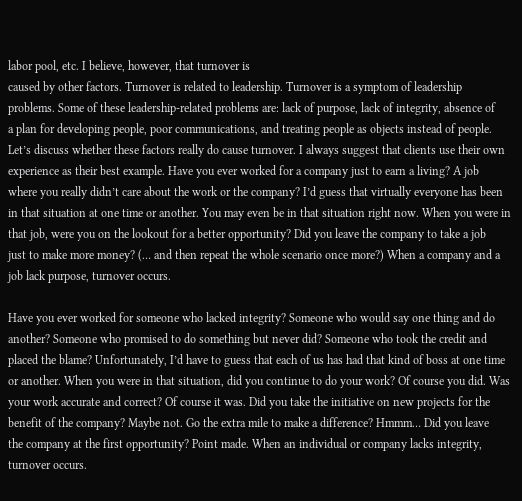labor pool, etc. I believe, however, that turnover is
caused by other factors. Turnover is related to leadership. Turnover is a symptom of leadership
problems. Some of these leadership-related problems are: lack of purpose, lack of integrity, absence of
a plan for developing people, poor communications, and treating people as objects instead of people.
Let’s discuss whether these factors really do cause turnover. I always suggest that clients use their own
experience as their best example. Have you ever worked for a company just to earn a living? A job
where you really didn’t care about the work or the company? I’d guess that virtually everyone has been
in that situation at one time or another. You may even be in that situation right now. When you were in
that job, were you on the lookout for a better opportunity? Did you leave the company to take a job
just to make more money? (… and then repeat the whole scenario once more?) When a company and a
job lack purpose, turnover occurs.

Have you ever worked for someone who lacked integrity? Someone who would say one thing and do
another? Someone who promised to do something but never did? Someone who took the credit and
placed the blame? Unfortunately, I’d have to guess that each of us has had that kind of boss at one time
or another. When you were in that situation, did you continue to do your work? Of course you did. Was
your work accurate and correct? Of course it was. Did you take the initiative on new projects for the
benefit of the company? Maybe not. Go the extra mile to make a difference? Hmmm… Did you leave
the company at the first opportunity? Point made. When an individual or company lacks integrity,
turnover occurs.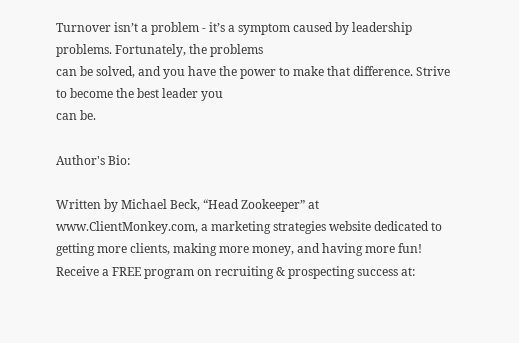Turnover isn’t a problem - it’s a symptom caused by leadership problems. Fortunately, the problems
can be solved, and you have the power to make that difference. Strive to become the best leader you
can be.

Author's Bio:

Written by Michael Beck, “Head Zookeeper” at www.ClientMonkey.com, a marketing strategies website dedicated to getting more clients, making more money, and having more fun! Receive a FREE program on recruiting & prospecting success at: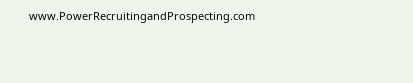www.PowerRecruitingandProspecting.com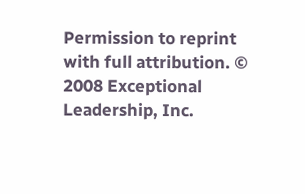Permission to reprint with full attribution. © 2008 Exceptional Leadership, Inc.